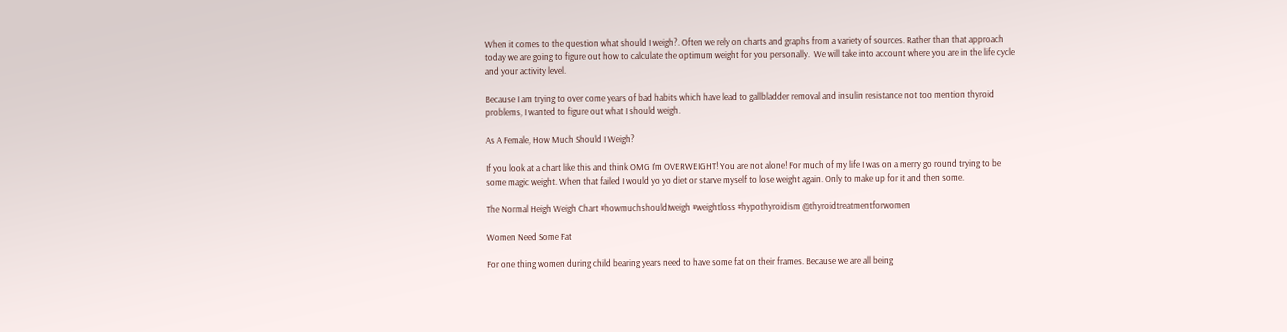When it comes to the question what should I weigh?. Often we rely on charts and graphs from a variety of sources. Rather than that approach today we are going to figure out how to calculate the optimum weight for you personally.  We will take into account where you are in the life cycle and your activity level.

Because I am trying to over come years of bad habits which have lead to gallbladder removal and insulin resistance not too mention thyroid problems, I wanted to figure out what I should weigh.

As A Female, How Much Should I Weigh?

If you look at a chart like this and think OMG I’m OVERWEIGHT! You are not alone! For much of my life I was on a merry go round trying to be some magic weight. When that failed I would yo yo diet or starve myself to lose weight again. Only to make up for it and then some.

The Normal Heigh Weigh Chart #howmuchshouldIweigh #weightloss #hypothyroidism @thyroidtreatmentforwomen

Women Need Some Fat

For one thing women during child bearing years need to have some fat on their frames. Because we are all being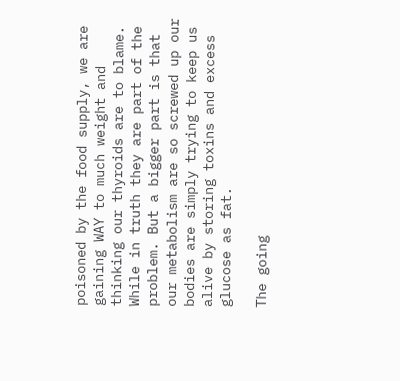poisoned by the food supply, we are gaining WAY to much weight and thinking our thyroids are to blame. While in truth they are part of the problem. But a bigger part is that our metabolism are so screwed up our bodies are simply trying to keep us alive by storing toxins and excess glucose as fat.

The going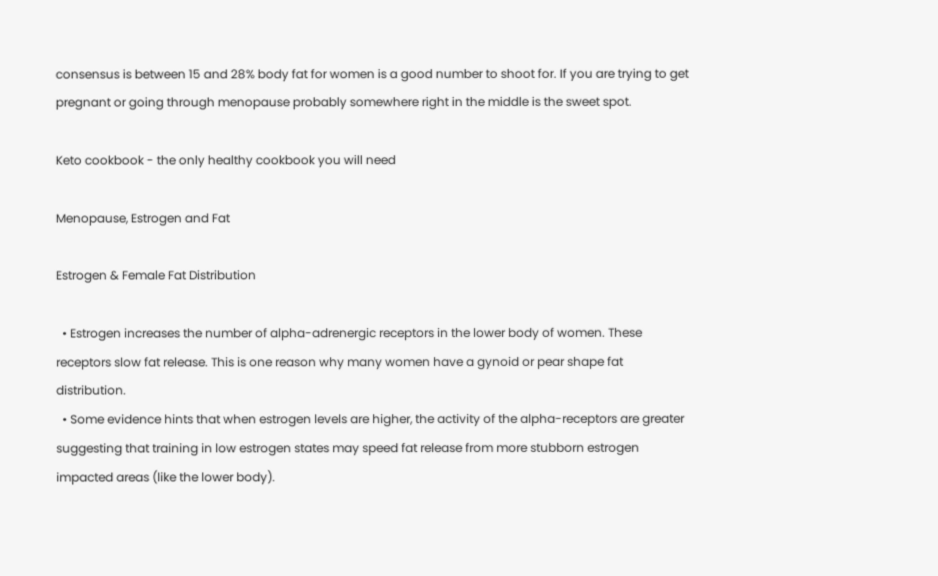consensus is between 15 and 28% body fat for women is a good number to shoot for. If you are trying to get pregnant or going through menopause probably somewhere right in the middle is the sweet spot.

Keto cookbook - the only healthy cookbook you will need

Menopause, Estrogen and Fat

Estrogen & Female Fat Distribution

  • Estrogen increases the number of alpha-adrenergic receptors in the lower body of women. These receptors slow fat release. This is one reason why many women have a gynoid or pear shape fat distribution.
  • Some evidence hints that when estrogen levels are higher, the activity of the alpha-receptors are greater suggesting that training in low estrogen states may speed fat release from more stubborn estrogen impacted areas (like the lower body).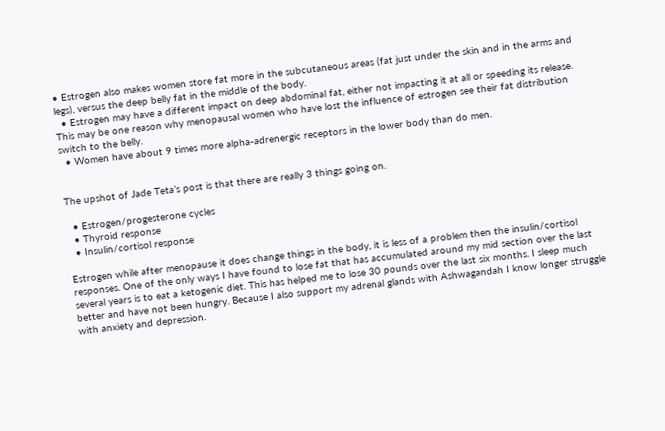• Estrogen also makes women store fat more in the subcutaneous areas (fat just under the skin and in the arms and legs), versus the deep belly fat in the middle of the body.
  • Estrogen may have a different impact on deep abdominal fat, either not impacting it at all or speeding its release. This may be one reason why menopausal women who have lost the influence of estrogen see their fat distribution switch to the belly.
  • Women have about 9 times more alpha-adrenergic receptors in the lower body than do men.


The upshot of Jade Teta’s post is that there are really 3 things going on.

  • Estrogen/progesterone cycles
  • Thyroid response
  • Insulin/cortisol response

Estrogen while after menopause it does change things in the body, it is less of a problem then the insulin/cortisol responses. One of the only ways I have found to lose fat that has accumulated around my mid section over the last several years is to eat a ketogenic diet. This has helped me to lose 30 pounds over the last six months. I sleep much better and have not been hungry. Because I also support my adrenal glands with Ashwagandah I know longer struggle with anxiety and depression.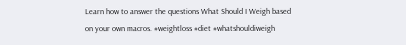Learn how to answer the questions What Should I Weigh based on your own macros. #weightloss #diet #whatshouldiweigh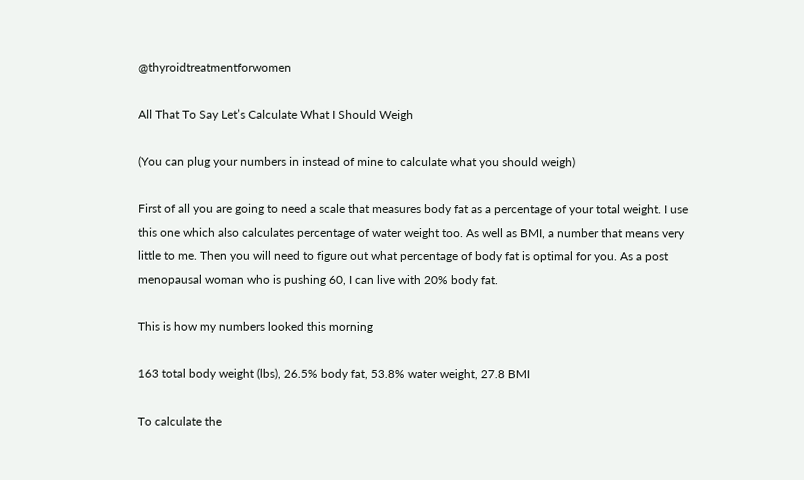@thyroidtreatmentforwomen

All That To Say Let’s Calculate What I Should Weigh

(You can plug your numbers in instead of mine to calculate what you should weigh)

First of all you are going to need a scale that measures body fat as a percentage of your total weight. I use this one which also calculates percentage of water weight too. As well as BMI, a number that means very little to me. Then you will need to figure out what percentage of body fat is optimal for you. As a post menopausal woman who is pushing 60, I can live with 20% body fat.

This is how my numbers looked this morning

163 total body weight (lbs), 26.5% body fat, 53.8% water weight, 27.8 BMI

To calculate the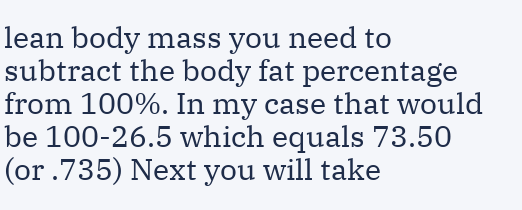lean body mass you need to subtract the body fat percentage from 100%. In my case that would be 100-26.5 which equals 73.50 (or .735) Next you will take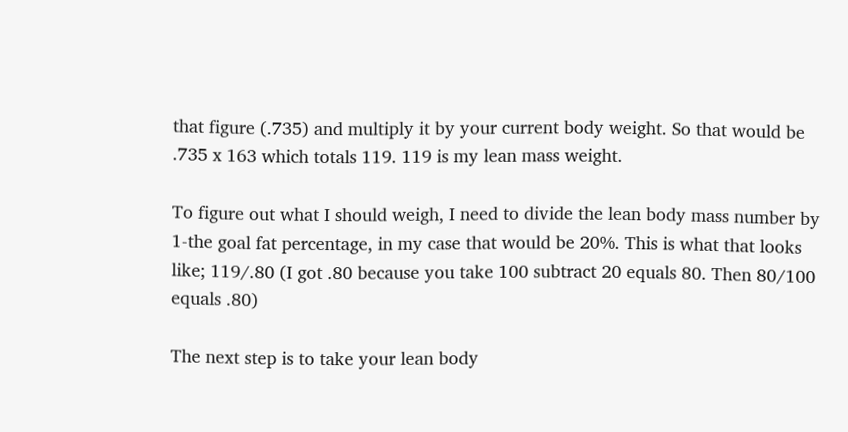that figure (.735) and multiply it by your current body weight. So that would be .735 x 163 which totals 119. 119 is my lean mass weight.

To figure out what I should weigh, I need to divide the lean body mass number by 1-the goal fat percentage, in my case that would be 20%. This is what that looks like; 119/.80 (I got .80 because you take 100 subtract 20 equals 80. Then 80/100 equals .80)

The next step is to take your lean body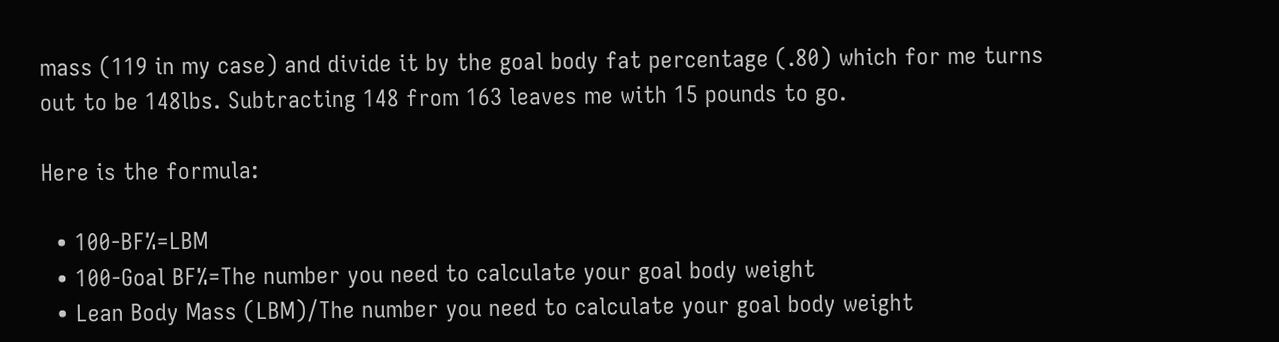mass (119 in my case) and divide it by the goal body fat percentage (.80) which for me turns out to be 148lbs. Subtracting 148 from 163 leaves me with 15 pounds to go.

Here is the formula:

  • 100-BF%=LBM
  • 100-Goal BF%=The number you need to calculate your goal body weight
  • Lean Body Mass (LBM)/The number you need to calculate your goal body weight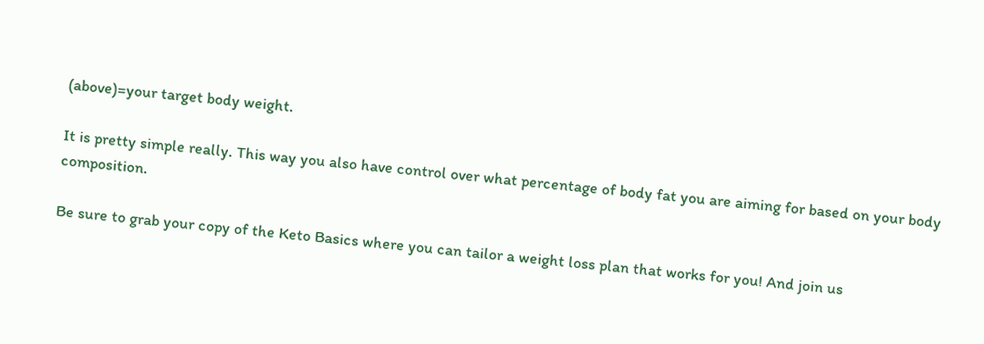(above)=your target body weight.

It is pretty simple really. This way you also have control over what percentage of body fat you are aiming for based on your body composition.

Be sure to grab your copy of the Keto Basics where you can tailor a weight loss plan that works for you! And join us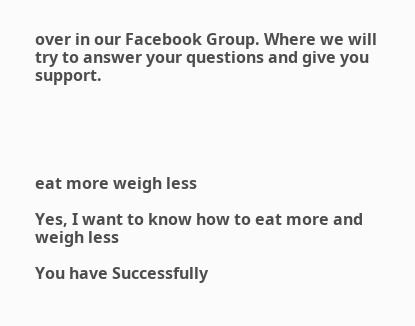over in our Facebook Group. Where we will try to answer your questions and give you support.





eat more weigh less

Yes, I want to know how to eat more and weigh less

You have Successfully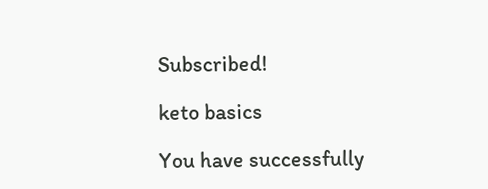Subscribed!

keto basics

You have successfully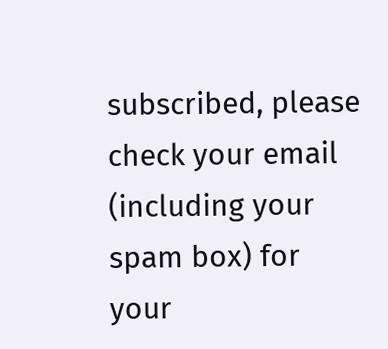subscribed, please check your email (including your spam box) for your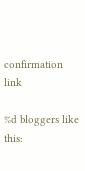confirmation link

%d bloggers like this: